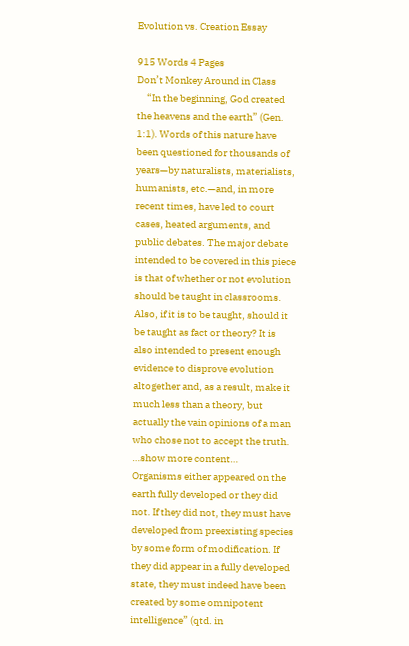Evolution vs. Creation Essay

915 Words 4 Pages
Don’t Monkey Around in Class
     “In the beginning, God created the heavens and the earth” (Gen. 1:1). Words of this nature have been questioned for thousands of years—by naturalists, materialists, humanists, etc.—and, in more recent times, have led to court cases, heated arguments, and public debates. The major debate intended to be covered in this piece is that of whether or not evolution should be taught in classrooms. Also, if it is to be taught, should it be taught as fact or theory? It is also intended to present enough evidence to disprove evolution altogether and, as a result, make it much less than a theory, but actually the vain opinions of a man who chose not to accept the truth.
…show more content…
Organisms either appeared on the earth fully developed or they did not. If they did not, they must have developed from preexisting species by some form of modification. If they did appear in a fully developed state, they must indeed have been created by some omnipotent intelligence” (qtd. in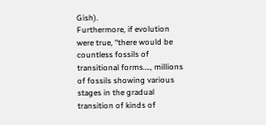Gish).
Furthermore, if evolution were true, “there would be countless fossils of transitional forms…., millions of fossils showing various stages in the gradual transition of kinds of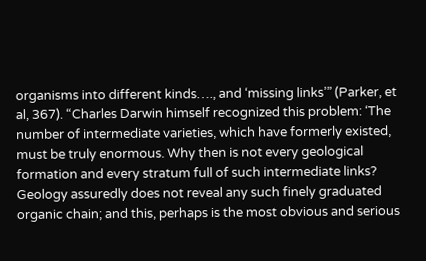organisms into different kinds…., and ‘missing links’” (Parker, et al, 367). “Charles Darwin himself recognized this problem: ‘The number of intermediate varieties, which have formerly existed, must be truly enormous. Why then is not every geological formation and every stratum full of such intermediate links? Geology assuredly does not reveal any such finely graduated organic chain; and this, perhaps is the most obvious and serious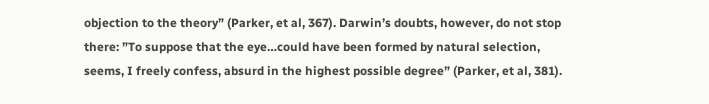objection to the theory” (Parker, et al, 367). Darwin’s doubts, however, do not stop there: ”To suppose that the eye…could have been formed by natural selection, seems, I freely confess, absurd in the highest possible degree” (Parker, et al, 381).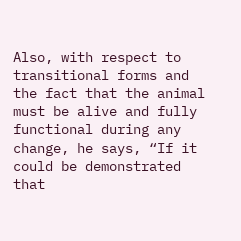Also, with respect to transitional forms and the fact that the animal must be alive and fully functional during any change, he says, “If it could be demonstrated that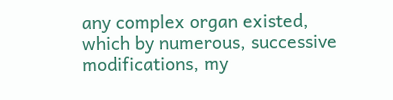any complex organ existed, which by numerous, successive modifications, my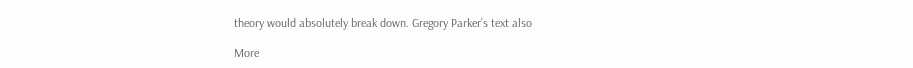theory would absolutely break down. Gregory Parker’s text also

More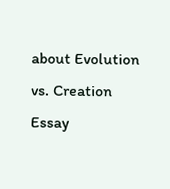about Evolution vs. Creation Essay